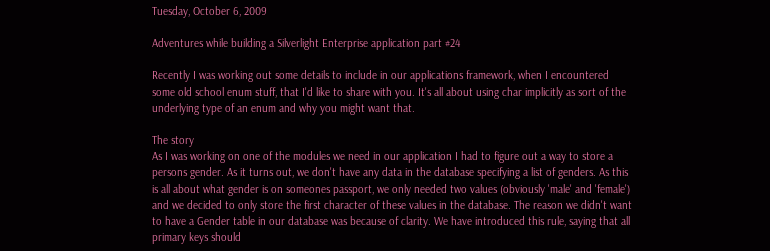Tuesday, October 6, 2009

Adventures while building a Silverlight Enterprise application part #24

Recently I was working out some details to include in our applications framework, when I encountered some old school enum stuff, that I'd like to share with you. It's all about using char implicitly as sort of the underlying type of an enum and why you might want that.

The story
As I was working on one of the modules we need in our application I had to figure out a way to store a persons gender. As it turns out, we don't have any data in the database specifying a list of genders. As this is all about what gender is on someones passport, we only needed two values (obviously 'male' and 'female') and we decided to only store the first character of these values in the database. The reason we didn't want to have a Gender table in our database was because of clarity. We have introduced this rule, saying that all primary keys should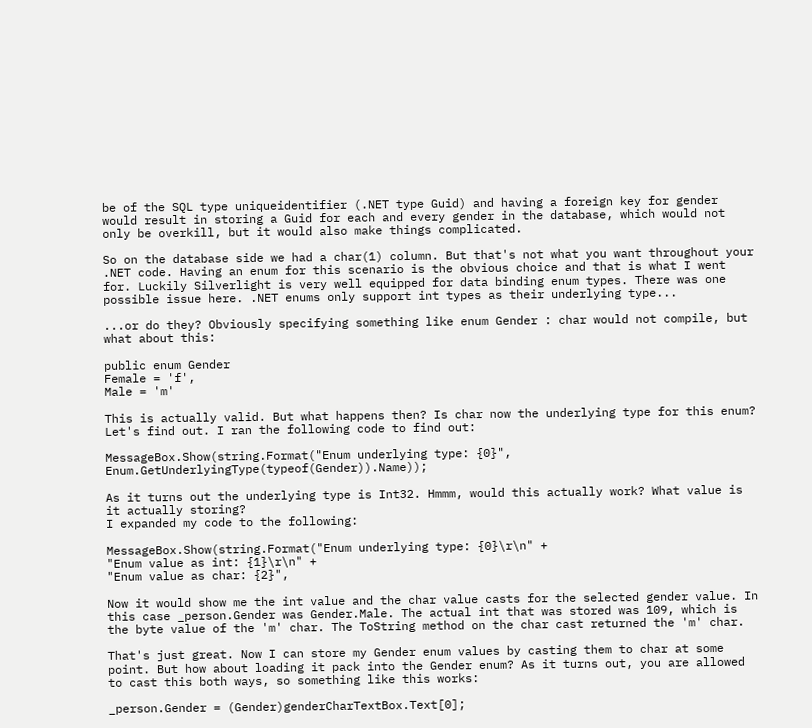be of the SQL type uniqueidentifier (.NET type Guid) and having a foreign key for gender would result in storing a Guid for each and every gender in the database, which would not only be overkill, but it would also make things complicated.

So on the database side we had a char(1) column. But that's not what you want throughout your .NET code. Having an enum for this scenario is the obvious choice and that is what I went for. Luckily Silverlight is very well equipped for data binding enum types. There was one possible issue here. .NET enums only support int types as their underlying type...

...or do they? Obviously specifying something like enum Gender : char would not compile, but what about this:

public enum Gender
Female = 'f',
Male = 'm'

This is actually valid. But what happens then? Is char now the underlying type for this enum? Let's find out. I ran the following code to find out:

MessageBox.Show(string.Format("Enum underlying type: {0}", Enum.GetUnderlyingType(typeof(Gender)).Name));

As it turns out the underlying type is Int32. Hmmm, would this actually work? What value is it actually storing?
I expanded my code to the following:

MessageBox.Show(string.Format("Enum underlying type: {0}\r\n" +
"Enum value as int: {1}\r\n" +
"Enum value as char: {2}",

Now it would show me the int value and the char value casts for the selected gender value. In this case _person.Gender was Gender.Male. The actual int that was stored was 109, which is the byte value of the 'm' char. The ToString method on the char cast returned the 'm' char.

That's just great. Now I can store my Gender enum values by casting them to char at some point. But how about loading it pack into the Gender enum? As it turns out, you are allowed to cast this both ways, so something like this works:

_person.Gender = (Gender)genderCharTextBox.Text[0];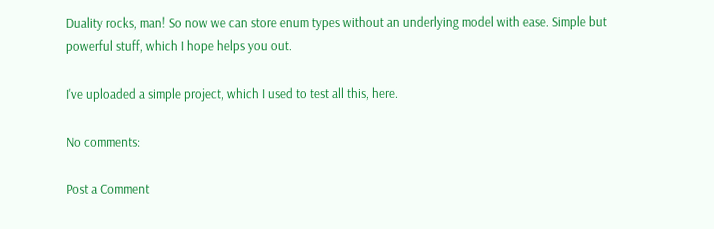Duality rocks, man! So now we can store enum types without an underlying model with ease. Simple but powerful stuff, which I hope helps you out.

I've uploaded a simple project, which I used to test all this, here.

No comments:

Post a Comment